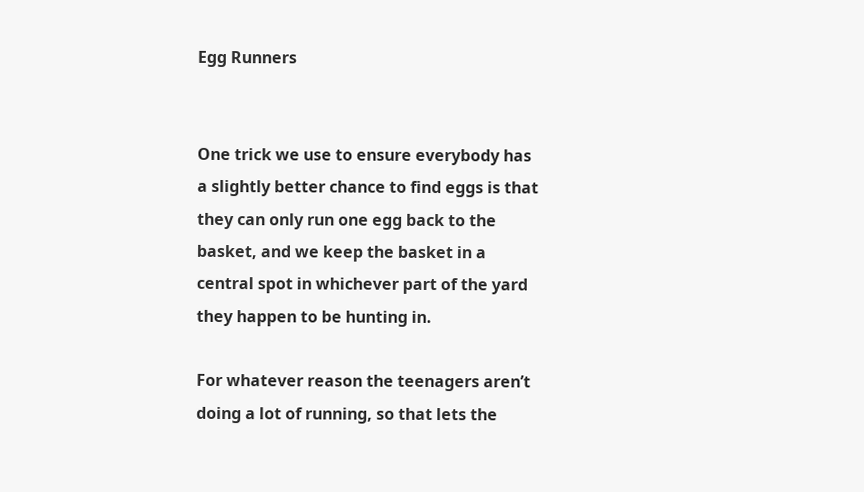Egg Runners


One trick we use to ensure everybody has a slightly better chance to find eggs is that they can only run one egg back to the basket, and we keep the basket in a central spot in whichever part of the yard they happen to be hunting in.

For whatever reason the teenagers aren’t doing a lot of running, so that lets the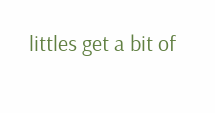littles get a bit of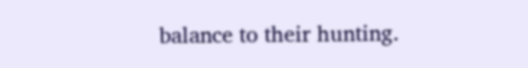balance to their hunting.